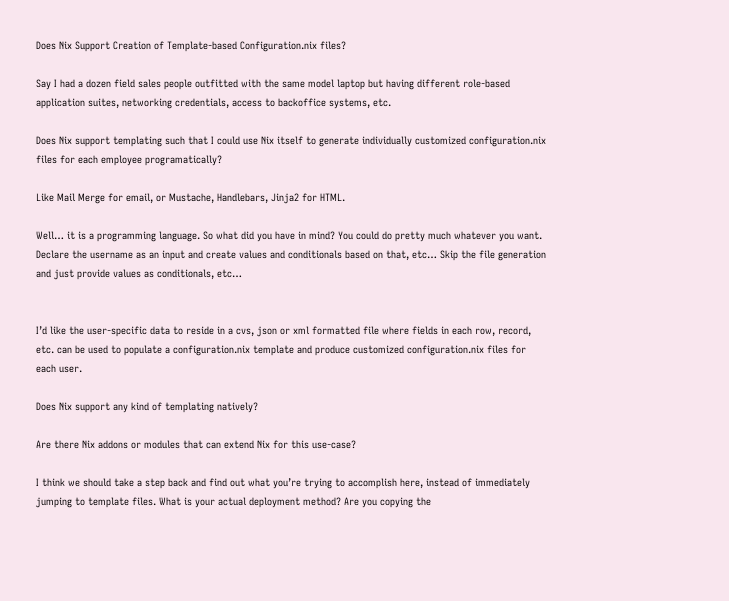Does Nix Support Creation of Template-based Configuration.nix files?

Say I had a dozen field sales people outfitted with the same model laptop but having different role-based application suites, networking credentials, access to backoffice systems, etc.

Does Nix support templating such that I could use Nix itself to generate individually customized configuration.nix files for each employee programatically?

Like Mail Merge for email, or Mustache, Handlebars, Jinja2 for HTML.

Well… it is a programming language. So what did you have in mind? You could do pretty much whatever you want. Declare the username as an input and create values and conditionals based on that, etc… Skip the file generation and just provide values as conditionals, etc…


I’d like the user-specific data to reside in a cvs, json or xml formatted file where fields in each row, record, etc. can be used to populate a configuration.nix template and produce customized configuration.nix files for each user.

Does Nix support any kind of templating natively?

Are there Nix addons or modules that can extend Nix for this use-case?

I think we should take a step back and find out what you’re trying to accomplish here, instead of immediately jumping to template files. What is your actual deployment method? Are you copying the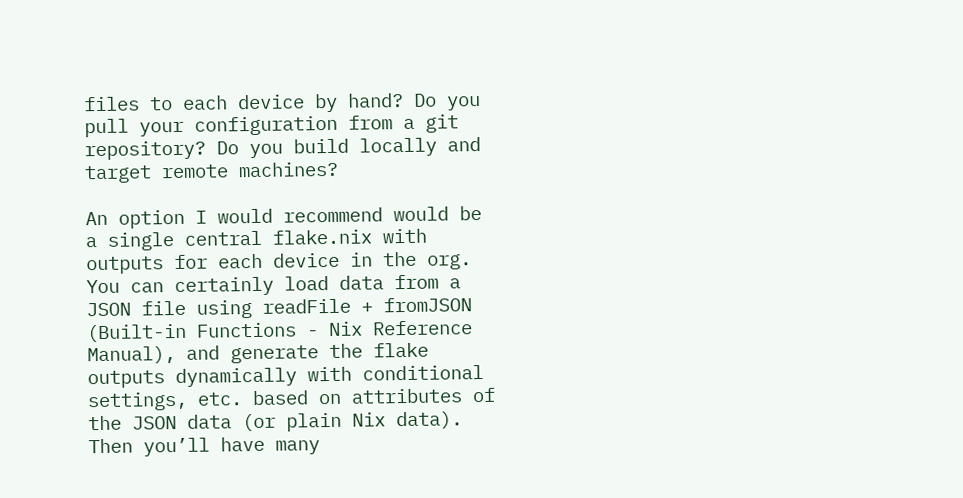files to each device by hand? Do you pull your configuration from a git repository? Do you build locally and target remote machines?

An option I would recommend would be a single central flake.nix with outputs for each device in the org. You can certainly load data from a JSON file using readFile + fromJSON (Built-in Functions - Nix Reference Manual), and generate the flake outputs dynamically with conditional settings, etc. based on attributes of the JSON data (or plain Nix data). Then you’ll have many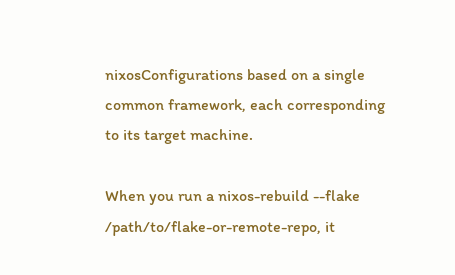nixosConfigurations based on a single common framework, each corresponding to its target machine.

When you run a nixos-rebuild --flake /path/to/flake-or-remote-repo, it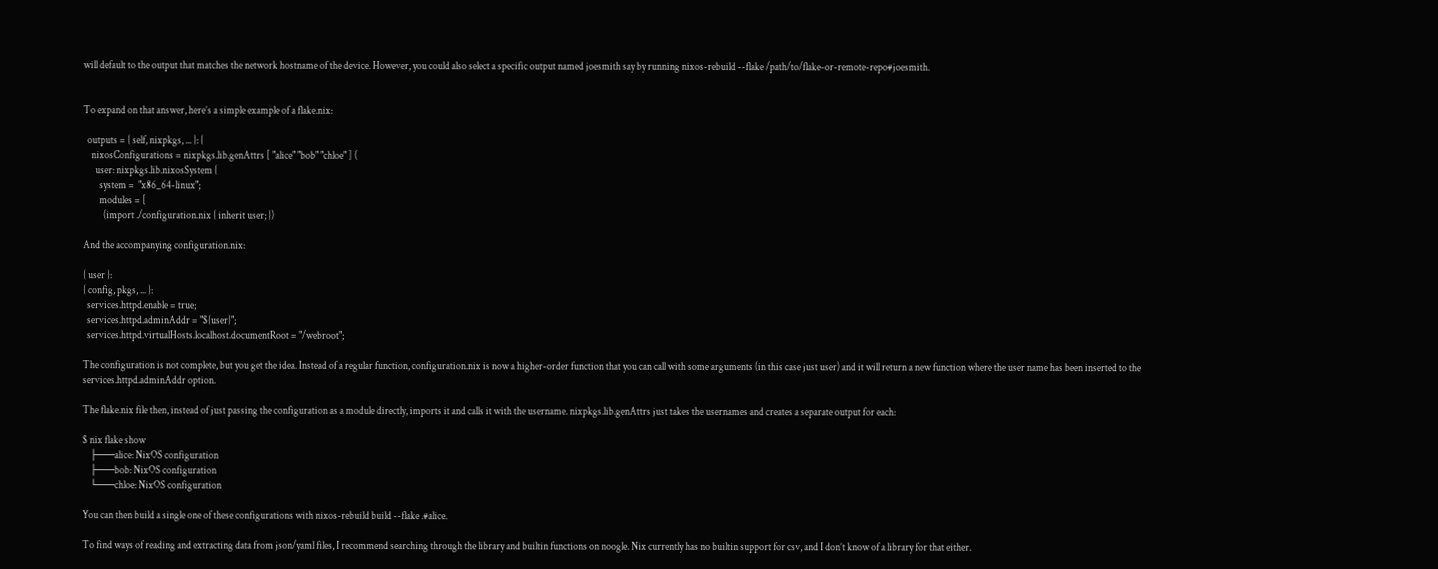will default to the output that matches the network hostname of the device. However, you could also select a specific output named joesmith say by running nixos-rebuild --flake /path/to/flake-or-remote-repo#joesmith.


To expand on that answer, here’s a simple example of a flake.nix:

  outputs = { self, nixpkgs, ... }: {
    nixosConfigurations = nixpkgs.lib.genAttrs [ "alice" "bob" "chloe" ] (
      user: nixpkgs.lib.nixosSystem {
        system =  "x86_64-linux";
        modules = [
          (import ./configuration.nix { inherit user; })

And the accompanying configuration.nix:

{ user }:
{ config, pkgs, ... }:
  services.httpd.enable = true;
  services.httpd.adminAddr = "${user}";
  services.httpd.virtualHosts.localhost.documentRoot = "/webroot";

The configuration is not complete, but you get the idea. Instead of a regular function, configuration.nix is now a higher-order function that you can call with some arguments (in this case just user) and it will return a new function where the user name has been inserted to the services.httpd.adminAddr option.

The flake.nix file then, instead of just passing the configuration as a module directly, imports it and calls it with the username. nixpkgs.lib.genAttrs just takes the usernames and creates a separate output for each:

$ nix flake show
    ├───alice: NixOS configuration
    ├───bob: NixOS configuration
    └───chloe: NixOS configuration

You can then build a single one of these configurations with nixos-rebuild build --flake .#alice.

To find ways of reading and extracting data from json/yaml files, I recommend searching through the library and builtin functions on noogle. Nix currently has no builtin support for csv, and I don’t know of a library for that either.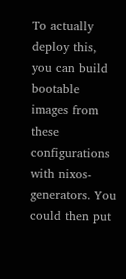To actually deploy this, you can build bootable images from these configurations with nixos-generators. You could then put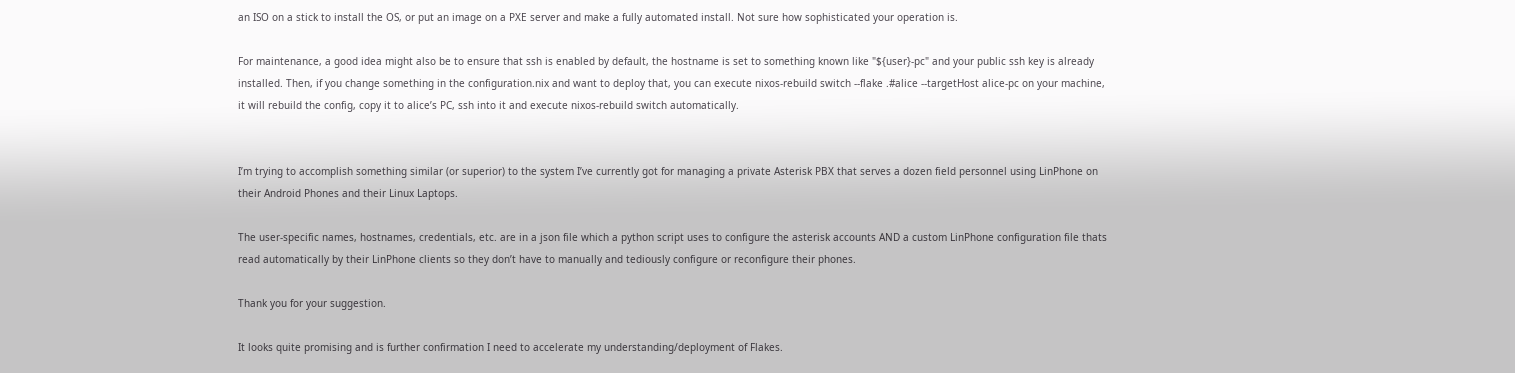an ISO on a stick to install the OS, or put an image on a PXE server and make a fully automated install. Not sure how sophisticated your operation is.

For maintenance, a good idea might also be to ensure that ssh is enabled by default, the hostname is set to something known like "${user}-pc" and your public ssh key is already installed. Then, if you change something in the configuration.nix and want to deploy that, you can execute nixos-rebuild switch --flake .#alice --targetHost alice-pc on your machine, it will rebuild the config, copy it to alice’s PC, ssh into it and execute nixos-rebuild switch automatically.


I’m trying to accomplish something similar (or superior) to the system I’ve currently got for managing a private Asterisk PBX that serves a dozen field personnel using LinPhone on their Android Phones and their Linux Laptops.

The user-specific names, hostnames, credentials, etc. are in a json file which a python script uses to configure the asterisk accounts AND a custom LinPhone configuration file thats read automatically by their LinPhone clients so they don’t have to manually and tediously configure or reconfigure their phones.

Thank you for your suggestion.

It looks quite promising and is further confirmation I need to accelerate my understanding/deployment of Flakes.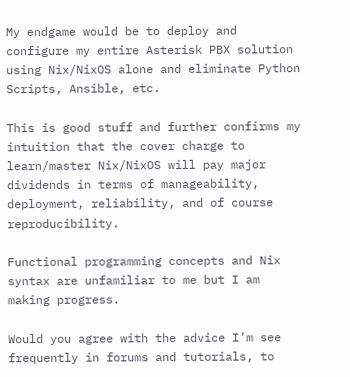My endgame would be to deploy and configure my entire Asterisk PBX solution using Nix/NixOS alone and eliminate Python Scripts, Ansible, etc.

This is good stuff and further confirms my intuition that the cover charge to learn/master Nix/NixOS will pay major dividends in terms of manageability, deployment, reliability, and of course reproducibility.

Functional programming concepts and Nix syntax are unfamiliar to me but I am making progress.

Would you agree with the advice I’m see frequently in forums and tutorials, to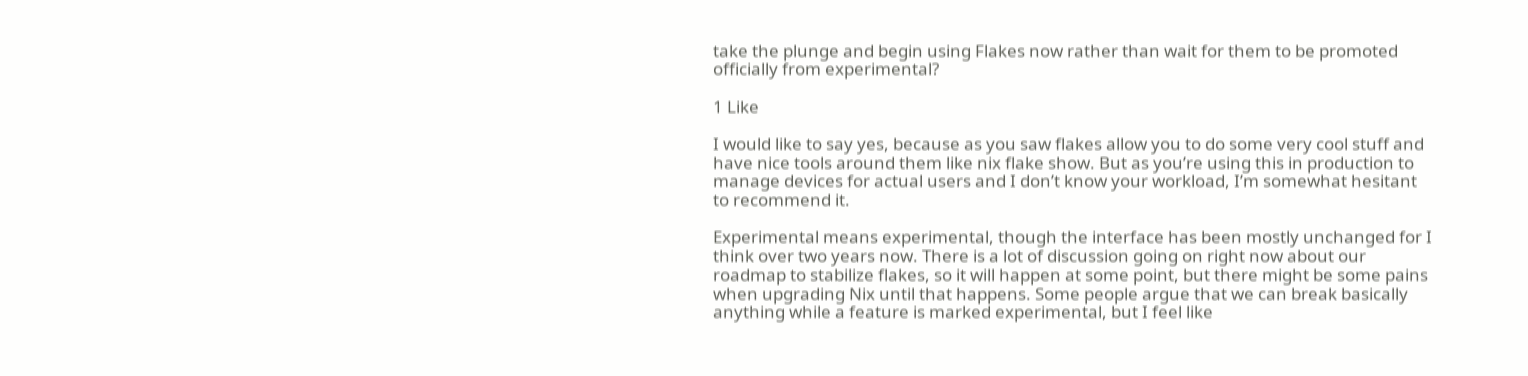take the plunge and begin using Flakes now rather than wait for them to be promoted officially from experimental?

1 Like

I would like to say yes, because as you saw flakes allow you to do some very cool stuff and have nice tools around them like nix flake show. But as you’re using this in production to manage devices for actual users and I don’t know your workload, I’m somewhat hesitant to recommend it.

Experimental means experimental, though the interface has been mostly unchanged for I think over two years now. There is a lot of discussion going on right now about our roadmap to stabilize flakes, so it will happen at some point, but there might be some pains when upgrading Nix until that happens. Some people argue that we can break basically anything while a feature is marked experimental, but I feel like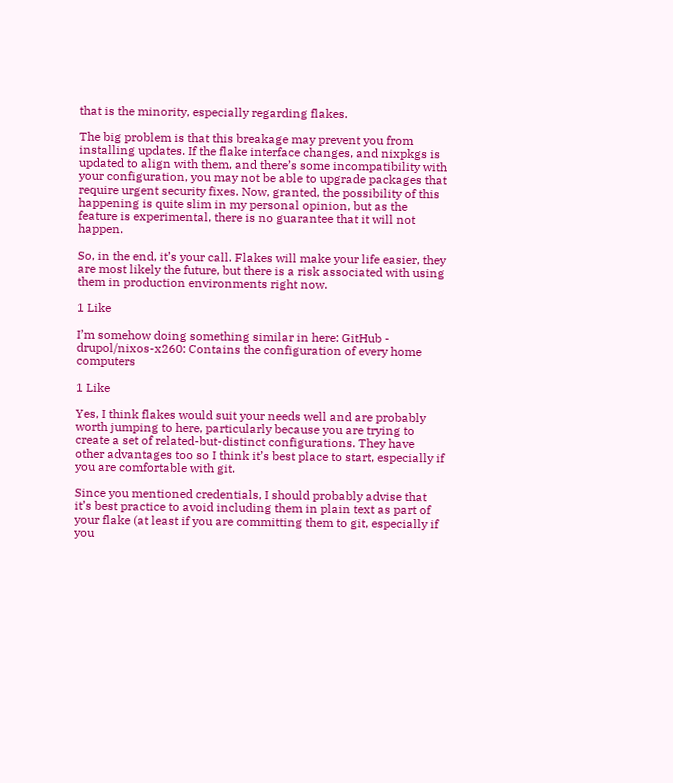that is the minority, especially regarding flakes.

The big problem is that this breakage may prevent you from installing updates. If the flake interface changes, and nixpkgs is updated to align with them, and there’s some incompatibility with your configuration, you may not be able to upgrade packages that require urgent security fixes. Now, granted, the possibility of this happening is quite slim in my personal opinion, but as the feature is experimental, there is no guarantee that it will not happen.

So, in the end, it’s your call. Flakes will make your life easier, they are most likely the future, but there is a risk associated with using them in production environments right now.

1 Like

I’m somehow doing something similar in here: GitHub - drupol/nixos-x260: Contains the configuration of every home computers

1 Like

Yes, I think flakes would suit your needs well and are probably worth jumping to here, particularly because you are trying to create a set of related-but-distinct configurations. They have other advantages too so I think it’s best place to start, especially if you are comfortable with git.

Since you mentioned credentials, I should probably advise that it’s best practice to avoid including them in plain text as part of your flake (at least if you are committing them to git, especially if you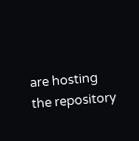are hosting the repository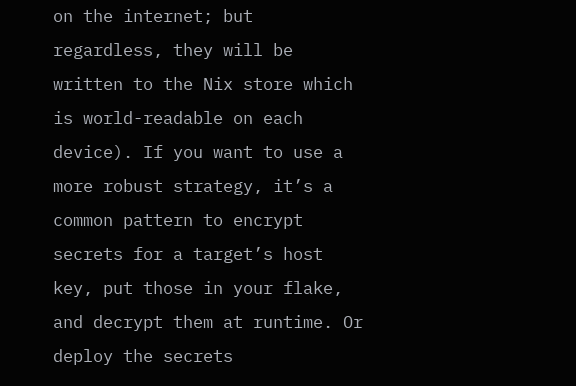on the internet; but regardless, they will be written to the Nix store which is world-readable on each device). If you want to use a more robust strategy, it’s a common pattern to encrypt secrets for a target’s host key, put those in your flake, and decrypt them at runtime. Or deploy the secrets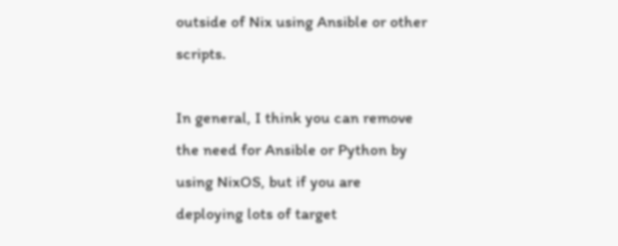outside of Nix using Ansible or other scripts.

In general, I think you can remove the need for Ansible or Python by using NixOS, but if you are deploying lots of target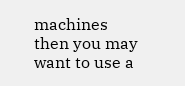machines then you may want to use a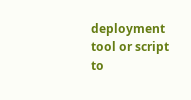deployment tool or script to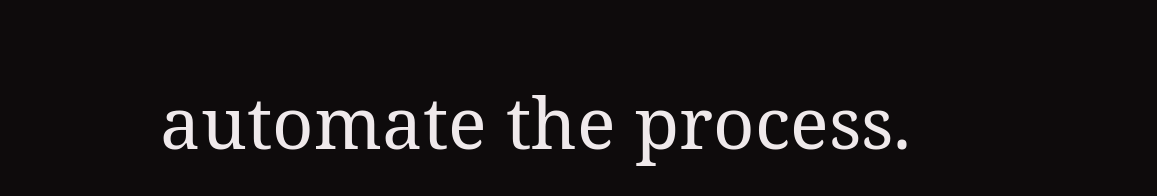automate the process.